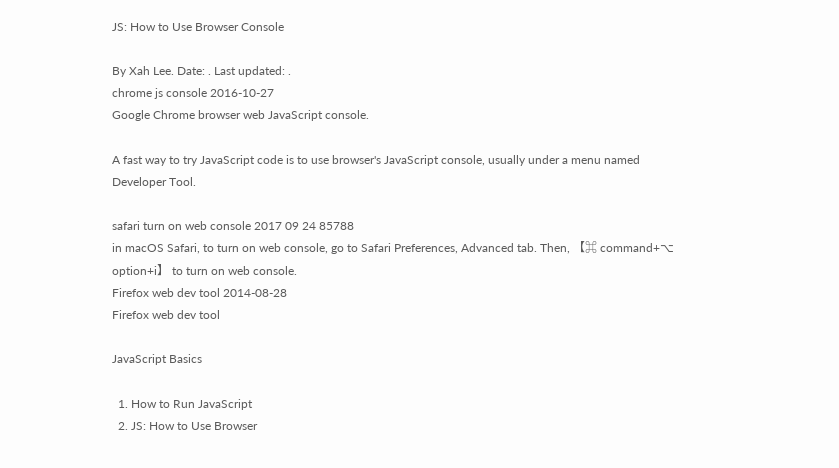JS: How to Use Browser Console

By Xah Lee. Date: . Last updated: .
chrome js console 2016-10-27
Google Chrome browser web JavaScript console.

A fast way to try JavaScript code is to use browser's JavaScript console, usually under a menu named Developer Tool.

safari turn on web console 2017 09 24 85788
in macOS Safari, to turn on web console, go to Safari Preferences, Advanced tab. Then, 【⌘ command+⌥ option+i】 to turn on web console.
Firefox web dev tool 2014-08-28
Firefox web dev tool

JavaScript Basics

  1. How to Run JavaScript
  2. JS: How to Use Browser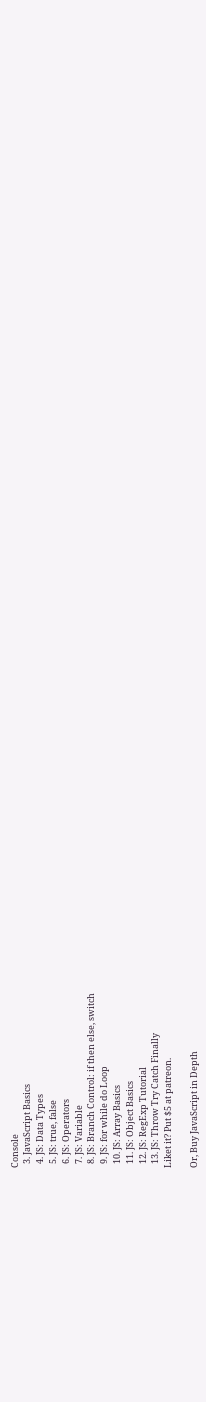Console
  3. JavaScript Basics
  4. JS: Data Types
  5. JS: true, false
  6. JS: Operators
  7. JS: Variable
  8. JS: Branch Control: if then else, switch
  9. JS: for while do Loop
  10. JS: Array Basics
  11. JS: Object Basics
  12. JS: RegExp Tutorial
  13. JS: Throw Try Catch Finally
Liket it? Put $5 at patreon.

Or, Buy JavaScript in Depth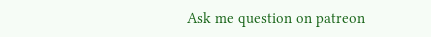Ask me question on patreon